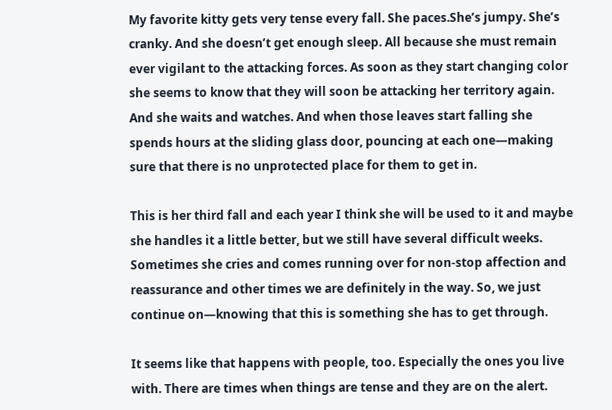My favorite kitty gets very tense every fall. She paces.She’s jumpy. She’s cranky. And she doesn’t get enough sleep. All because she must remain ever vigilant to the attacking forces. As soon as they start changing color she seems to know that they will soon be attacking her territory again. And she waits and watches. And when those leaves start falling she spends hours at the sliding glass door, pouncing at each one—making sure that there is no unprotected place for them to get in.

This is her third fall and each year I think she will be used to it and maybe she handles it a little better, but we still have several difficult weeks. Sometimes she cries and comes running over for non-stop affection and reassurance and other times we are definitely in the way. So, we just continue on—knowing that this is something she has to get through.

It seems like that happens with people, too. Especially the ones you live with. There are times when things are tense and they are on the alert.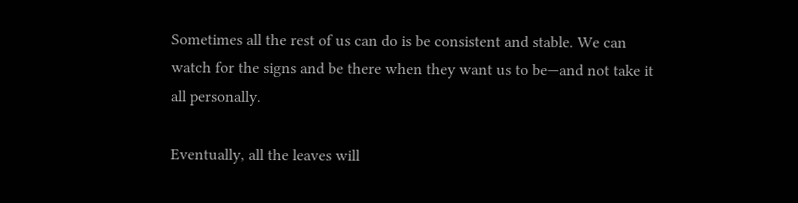Sometimes all the rest of us can do is be consistent and stable. We can watch for the signs and be there when they want us to be—and not take it all personally.

Eventually, all the leaves will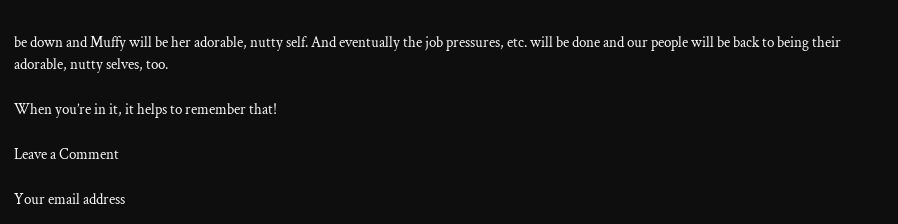be down and Muffy will be her adorable, nutty self. And eventually the job pressures, etc. will be done and our people will be back to being their adorable, nutty selves, too.

When you’re in it, it helps to remember that!

Leave a Comment

Your email address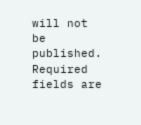will not be published. Required fields are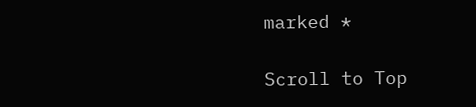marked *

Scroll to Top